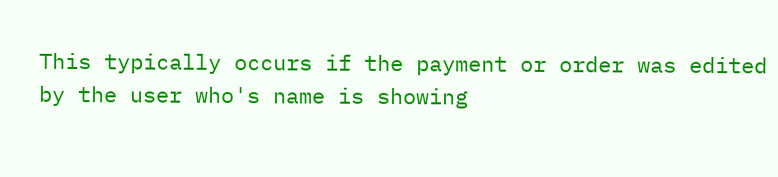This typically occurs if the payment or order was edited by the user who's name is showing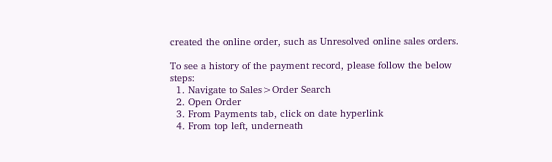created the online order, such as Unresolved online sales orders.

To see a history of the payment record, please follow the below steps:
  1. Navigate to Sales>Order Search
  2. Open Order
  3. From Payments tab, click on date hyperlink
  4. From top left, underneath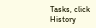Tasks, click History